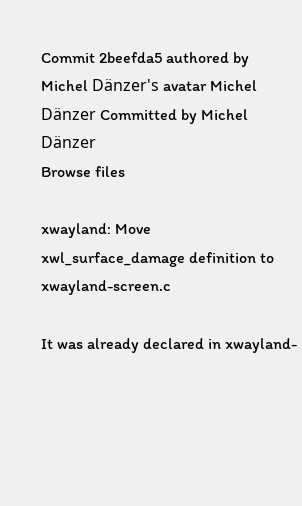Commit 2beefda5 authored by Michel Dänzer's avatar Michel Dänzer Committed by Michel Dänzer
Browse files

xwayland: Move xwl_surface_damage definition to xwayland-screen.c

It was already declared in xwayland-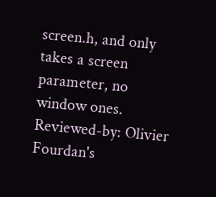screen.h, and only takes a screen
parameter, no window ones.
Reviewed-by: Olivier Fourdan's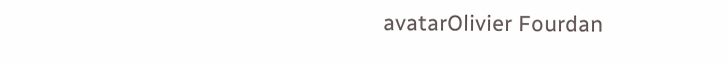avatarOlivier Fourdan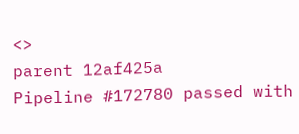<>
parent 12af425a
Pipeline #172780 passed with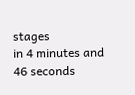stages
in 4 minutes and 46 seconds